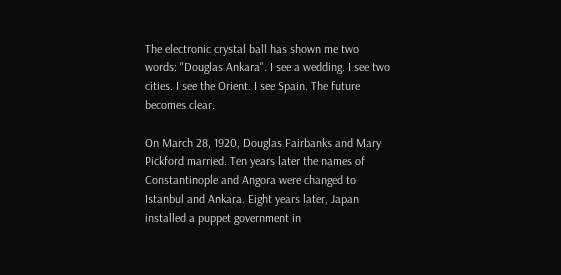The electronic crystal ball has shown me two words: "Douglas Ankara". I see a wedding. I see two cities. I see the Orient. I see Spain. The future becomes clear.

On March 28, 1920, Douglas Fairbanks and Mary Pickford married. Ten years later the names of Constantinople and Angora were changed to Istanbul and Ankara. Eight years later, Japan installed a puppet government in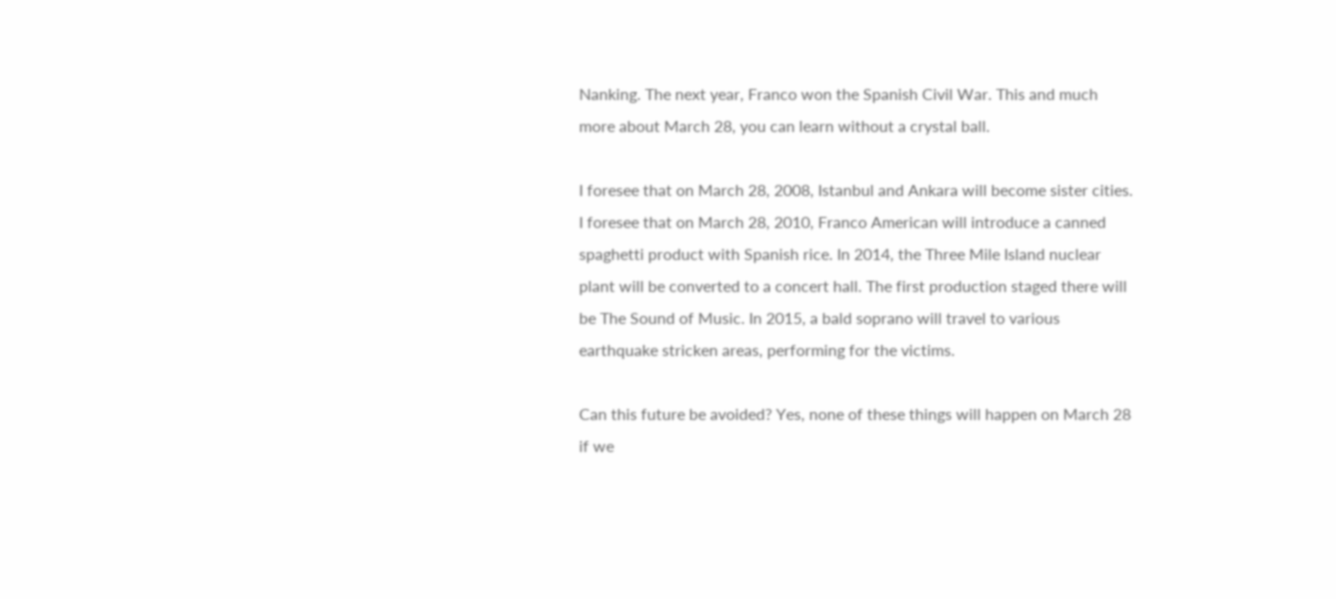Nanking. The next year, Franco won the Spanish Civil War. This and much more about March 28, you can learn without a crystal ball.

I foresee that on March 28, 2008, Istanbul and Ankara will become sister cities. I foresee that on March 28, 2010, Franco American will introduce a canned spaghetti product with Spanish rice. In 2014, the Three Mile Island nuclear plant will be converted to a concert hall. The first production staged there will be The Sound of Music. In 2015, a bald soprano will travel to various earthquake stricken areas, performing for the victims.

Can this future be avoided? Yes, none of these things will happen on March 28 if we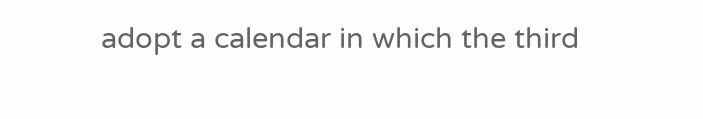adopt a calendar in which the third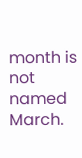month is not named March.